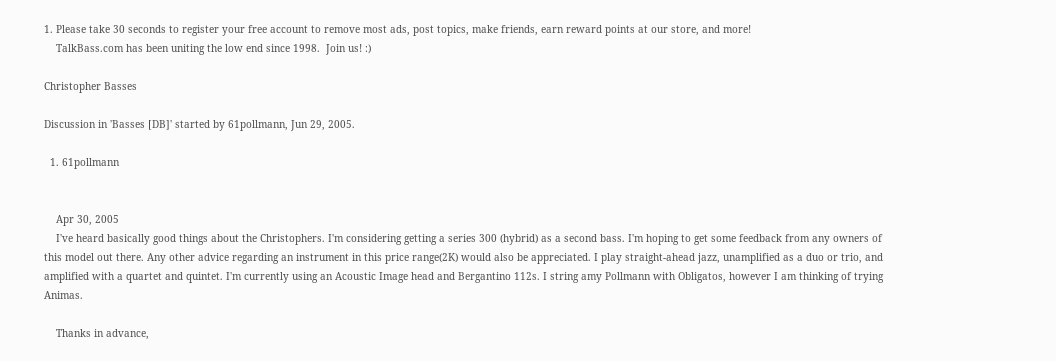1. Please take 30 seconds to register your free account to remove most ads, post topics, make friends, earn reward points at our store, and more!
    TalkBass.com has been uniting the low end since 1998.  Join us! :)

Christopher Basses

Discussion in 'Basses [DB]' started by 61pollmann, Jun 29, 2005.

  1. 61pollmann


    Apr 30, 2005
    I've heard basically good things about the Christophers. I'm considering getting a series 300 (hybrid) as a second bass. I'm hoping to get some feedback from any owners of this model out there. Any other advice regarding an instrument in this price range(2K) would also be appreciated. I play straight-ahead jazz, unamplified as a duo or trio, and amplified with a quartet and quintet. I'm currently using an Acoustic Image head and Bergantino 112s. I string amy Pollmann with Obligatos, however I am thinking of trying Animas.

    Thanks in advance,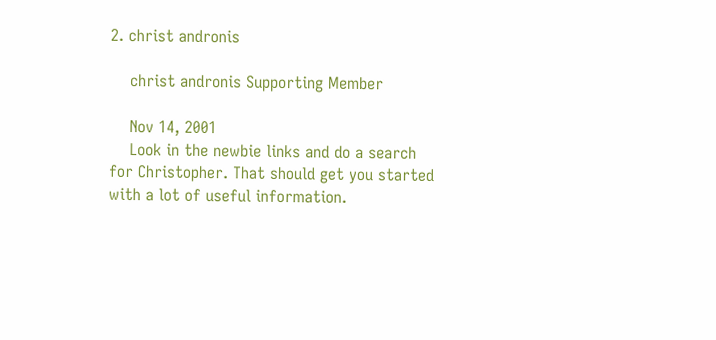2. christ andronis

    christ andronis Supporting Member

    Nov 14, 2001
    Look in the newbie links and do a search for Christopher. That should get you started with a lot of useful information.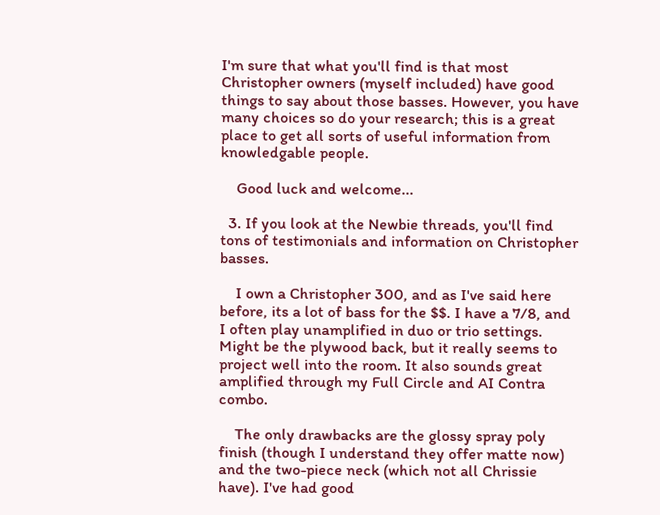I'm sure that what you'll find is that most Christopher owners (myself included) have good things to say about those basses. However, you have many choices so do your research; this is a great place to get all sorts of useful information from knowledgable people.

    Good luck and welcome...

  3. If you look at the Newbie threads, you'll find tons of testimonials and information on Christopher basses.

    I own a Christopher 300, and as I've said here before, its a lot of bass for the $$. I have a 7/8, and I often play unamplified in duo or trio settings. Might be the plywood back, but it really seems to project well into the room. It also sounds great amplified through my Full Circle and AI Contra combo.

    The only drawbacks are the glossy spray poly finish (though I understand they offer matte now) and the two-piece neck (which not all Chrissie have). I've had good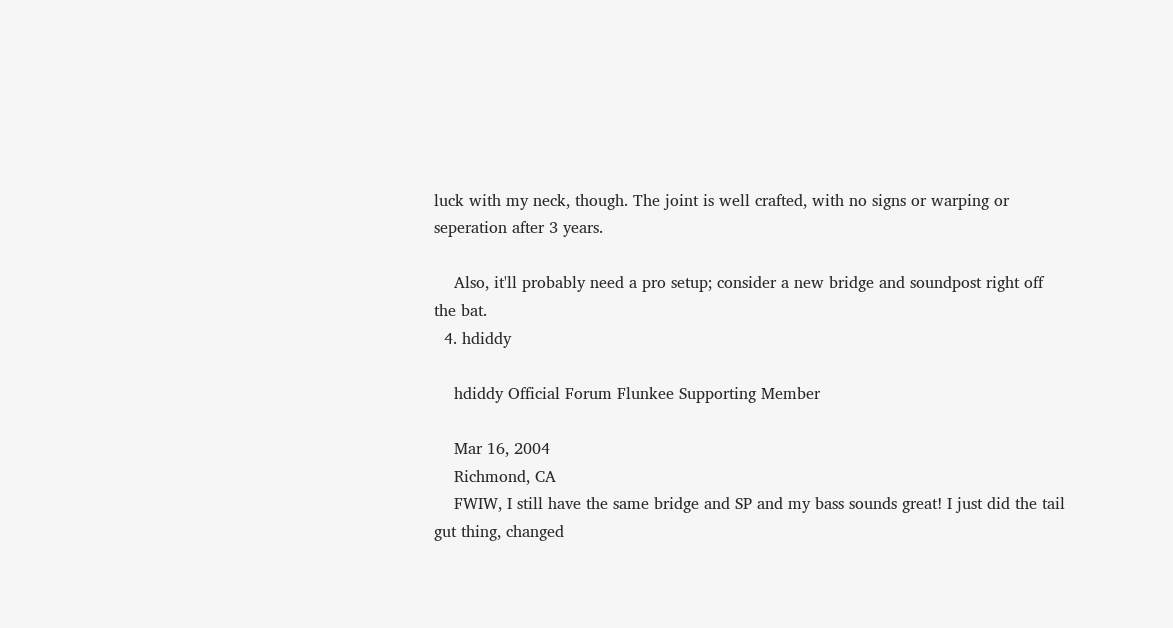luck with my neck, though. The joint is well crafted, with no signs or warping or seperation after 3 years.

    Also, it'll probably need a pro setup; consider a new bridge and soundpost right off the bat.
  4. hdiddy

    hdiddy Official Forum Flunkee Supporting Member

    Mar 16, 2004
    Richmond, CA
    FWIW, I still have the same bridge and SP and my bass sounds great! I just did the tail gut thing, changed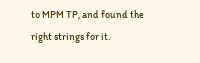to MPM TP, and found the right strings for it.